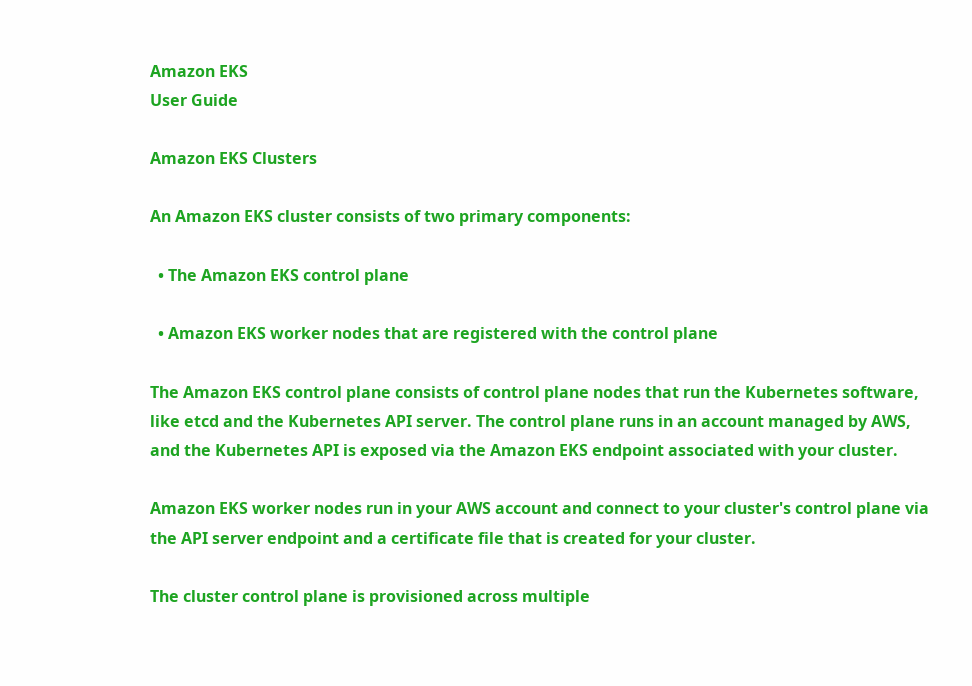Amazon EKS
User Guide

Amazon EKS Clusters

An Amazon EKS cluster consists of two primary components:

  • The Amazon EKS control plane

  • Amazon EKS worker nodes that are registered with the control plane

The Amazon EKS control plane consists of control plane nodes that run the Kubernetes software, like etcd and the Kubernetes API server. The control plane runs in an account managed by AWS, and the Kubernetes API is exposed via the Amazon EKS endpoint associated with your cluster.

Amazon EKS worker nodes run in your AWS account and connect to your cluster's control plane via the API server endpoint and a certificate file that is created for your cluster.

The cluster control plane is provisioned across multiple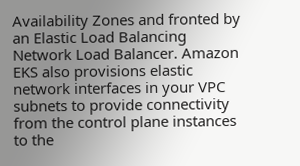Availability Zones and fronted by an Elastic Load Balancing Network Load Balancer. Amazon EKS also provisions elastic network interfaces in your VPC subnets to provide connectivity from the control plane instances to the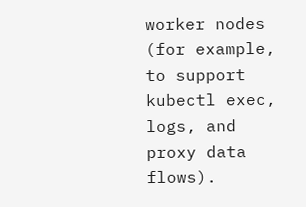worker nodes (for example, to support kubectl exec, logs, and proxy data flows).